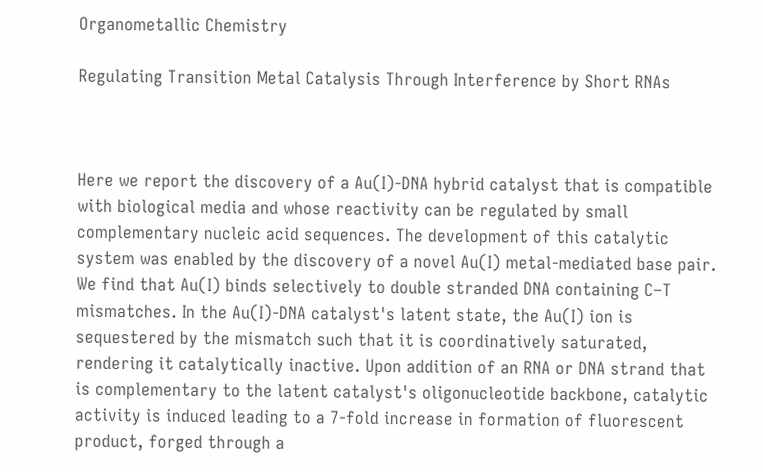Organometallic Chemistry

Regulating Transition Metal Catalysis Through Interference by Short RNAs



Here we report the discovery of a Au(I)-DNA hybrid catalyst that is compatible with biological media and whose reactivity can be regulated by small complementary nucleic acid sequences. The development of this catalytic system was enabled by the discovery of a novel Au(I) metal-mediated base pair. We find that Au(I) binds selectively to double stranded DNA containing C–T mismatches. In the Au(I)-DNA catalyst's latent state, the Au(I) ion is sequestered by the mismatch such that it is coordinatively saturated, rendering it catalytically inactive. Upon addition of an RNA or DNA strand that is complementary to the latent catalyst's oligonucleotide backbone, catalytic activity is induced leading to a 7-fold increase in formation of fluorescent product, forged through a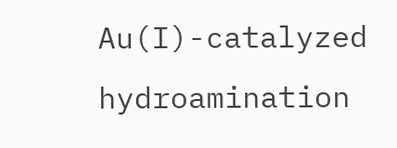Au(I)-catalyzed hydroamination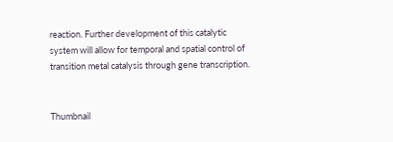reaction. Further development of this catalytic system will allow for temporal and spatial control of transition metal catalysis through gene transcription.


Thumbnail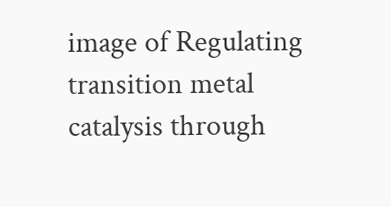image of Regulating transition metal catalysis through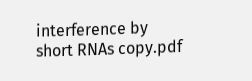interference by short RNAs copy.pdf